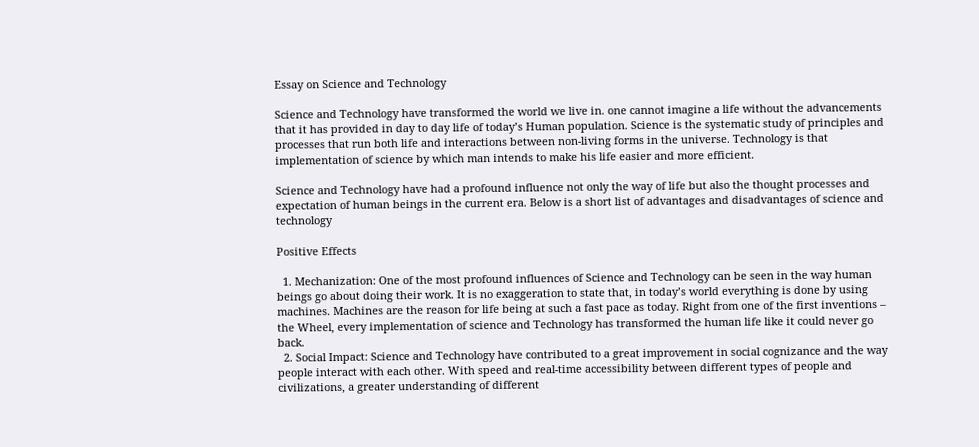Essay on Science and Technology

Science and Technology have transformed the world we live in. one cannot imagine a life without the advancements that it has provided in day to day life of today’s Human population. Science is the systematic study of principles and processes that run both life and interactions between non-living forms in the universe. Technology is that implementation of science by which man intends to make his life easier and more efficient.

Science and Technology have had a profound influence not only the way of life but also the thought processes and expectation of human beings in the current era. Below is a short list of advantages and disadvantages of science and technology

Positive Effects

  1. Mechanization: One of the most profound influences of Science and Technology can be seen in the way human beings go about doing their work. It is no exaggeration to state that, in today’s world everything is done by using machines. Machines are the reason for life being at such a fast pace as today. Right from one of the first inventions – the Wheel, every implementation of science and Technology has transformed the human life like it could never go back.
  2. Social Impact: Science and Technology have contributed to a great improvement in social cognizance and the way people interact with each other. With speed and real-time accessibility between different types of people and civilizations, a greater understanding of different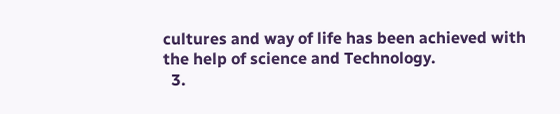cultures and way of life has been achieved with the help of science and Technology.
  3.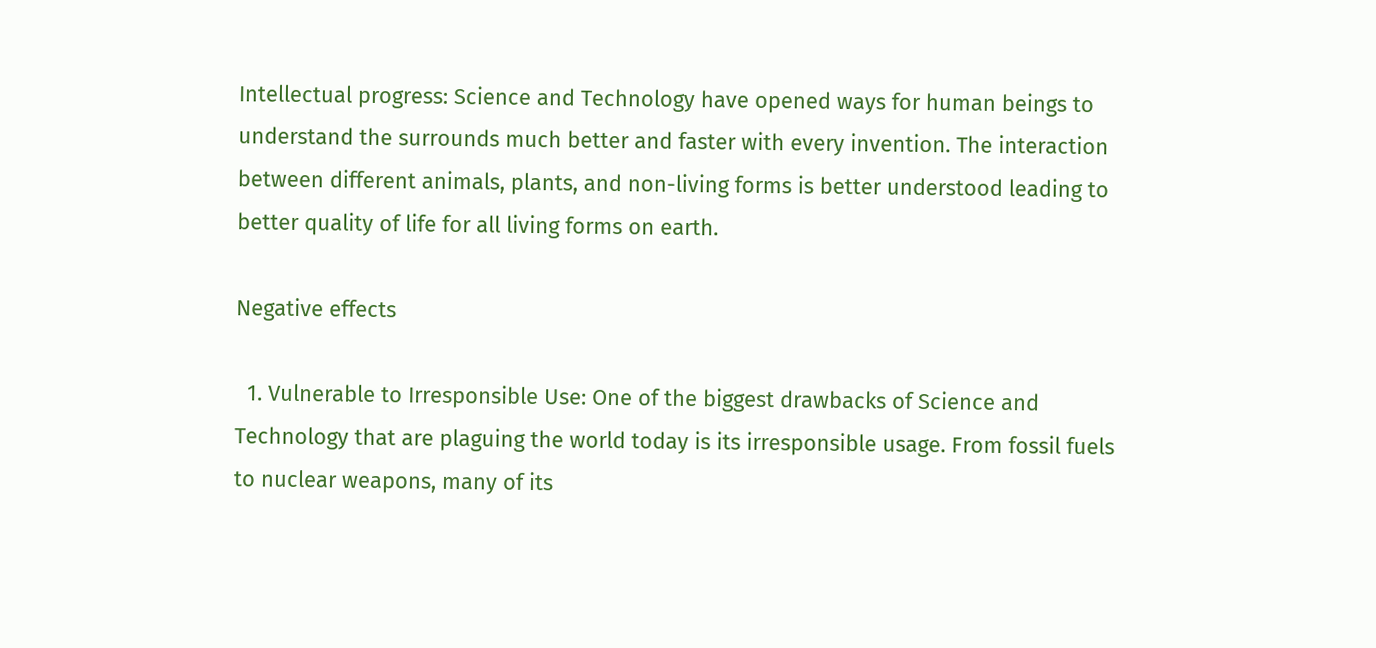Intellectual progress: Science and Technology have opened ways for human beings to understand the surrounds much better and faster with every invention. The interaction between different animals, plants, and non-living forms is better understood leading to better quality of life for all living forms on earth.

Negative effects

  1. Vulnerable to Irresponsible Use: One of the biggest drawbacks of Science and Technology that are plaguing the world today is its irresponsible usage. From fossil fuels to nuclear weapons, many of its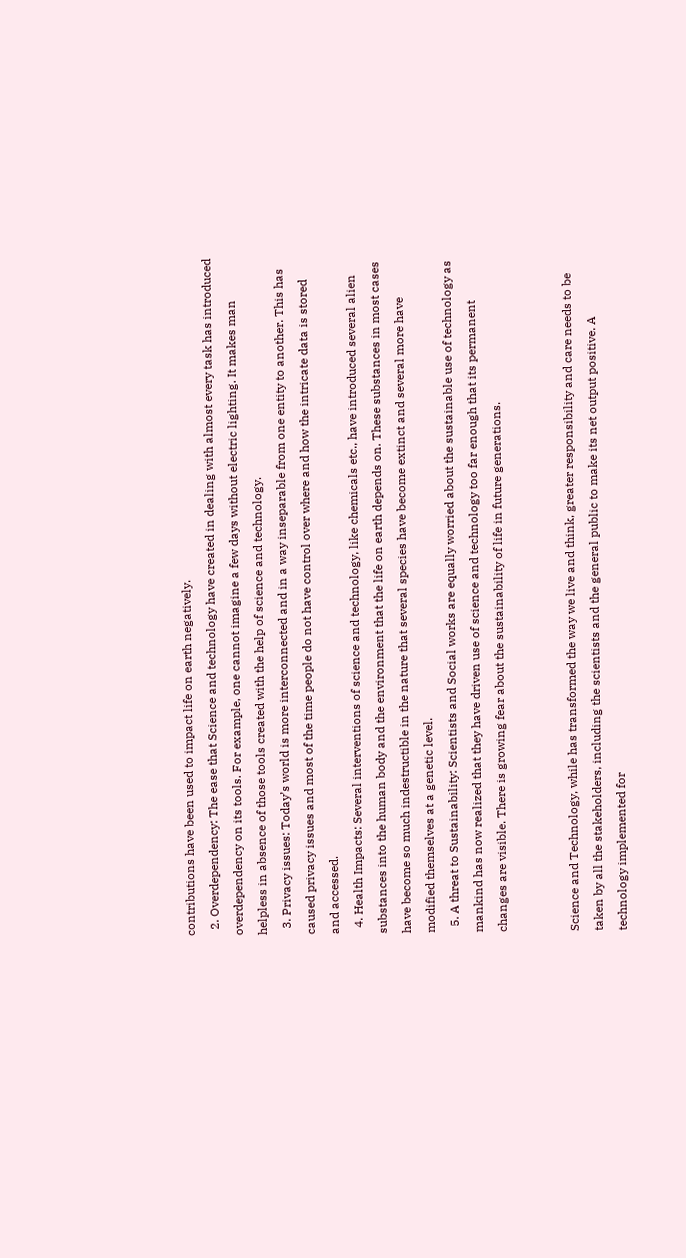contributions have been used to impact life on earth negatively.
  2. Overdependency: The ease that Science and technology have created in dealing with almost every task has introduced overdependency on its tools. For example, one cannot imagine a few days without electric lighting. It makes man helpless in absence of those tools created with the help of science and technology.
  3. Privacy issues: Today’s world is more interconnected and in a way inseparable from one entity to another. This has caused privacy issues and most of the time people do not have control over where and how the intricate data is stored and accessed.
  4. Health Impacts: Several interventions of science and technology, like chemicals etc., have introduced several alien substances into the human body and the environment that the life on earth depends on. These substances in most cases have become so much indestructible in the nature that several species have become extinct and several more have modified themselves at a genetic level.
  5. A threat to Sustainability: Scientists and Social works are equally worried about the sustainable use of technology as mankind has now realized that they have driven use of science and technology too far enough that its permanent changes are visible. There is growing fear about the sustainability of life in future generations.


Science and Technology, while has transformed the way we live and think, greater responsibility and care needs to be taken by all the stakeholders, including the scientists and the general public to make its net output positive. A technology implemented for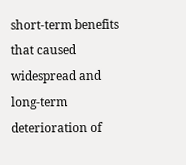short-term benefits that caused widespread and long-term deterioration of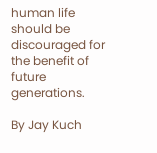human life should be discouraged for the benefit of future generations.

By Jay Kuch